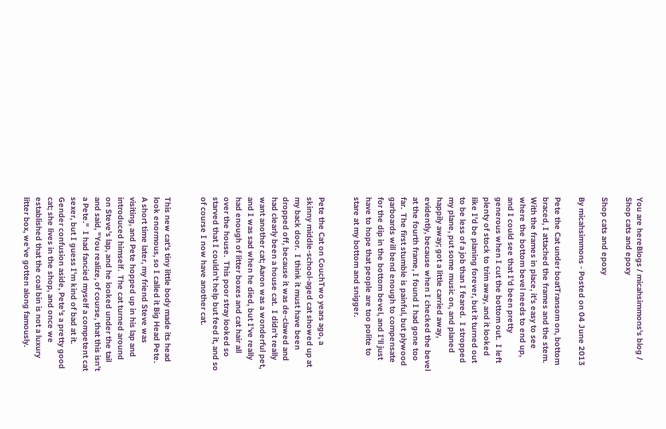You are hereBlogs / micahsimmons's blog / Shop cats and epoxy

Shop cats and epoxy

By micahsimmons - Posted on 04 June 2013

Pete the Cat under boatTransom on, bottom braced, I attached the frames and the stem.  With the frames in place, it's easy to see where the bottom bevel needs to end up, and I could see that I'd been pretty generous when I cut the bottom out.  I left plenty of stock to trim away, and it looked like I'd be planing forever, but it turned out to be less of a job than I feared.  I stropped my plane, put some music on, and planed happily away; got a little carried away, evidently, because when I checked the bevel at the fourth frame, I found I had gone too far.  The first stumble is painful, but plywood garboards will bend enough to compensate for the dip in the bottom bevel, and I'll just have to hope that people are too polite to stare at my bottom and snigger.


Pete the Cat on CouchTwo years ago, a skinny middle-school-aged cat showed up at my back door.  I think it must have been dropped off, because it was de-clawed and had clearly been a house cat.  I didn't really want another cat; Aaron was a wonderful pet, and I was sad when he died, but I've really had enough of litter boxes and cat hair all over the house.  This poor stray looked so starved that I couldn't help but feed it, and so of course I now have another cat.


This new cat's tiny little body made its head look enormous, so I called it Big Head Pete.  A short time later, my friend Steve was visiting, and Pete hopped up in his lap and introduced himself.  The cat turned around on Steve's lap, and he looked under the tail and said, "You realize, of course, that this isn't a Pete."  I had fancied myself a competent cat sexer, but I guess I'm kind of bad at it.  Gender confusion aside, Pete's a pretty good cat; she lives in the shop, and once we established that the coal bin is not a luxury litter box, we've gotten along famously.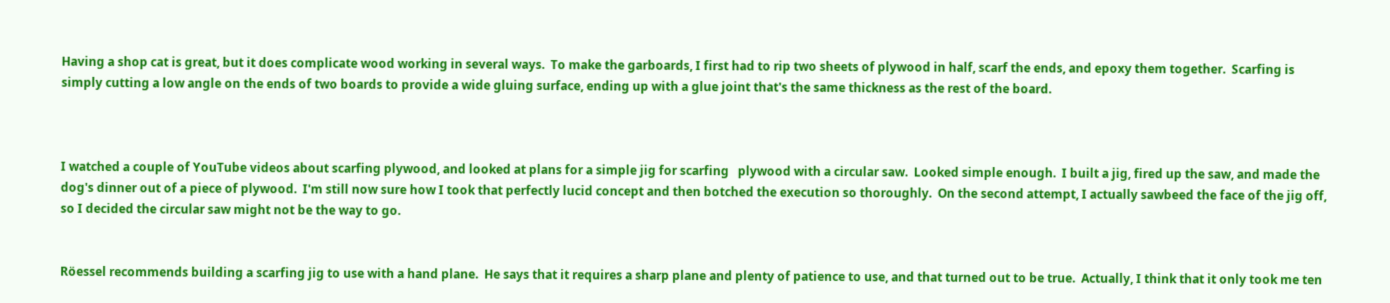Having a shop cat is great, but it does complicate wood working in several ways.  To make the garboards, I first had to rip two sheets of plywood in half, scarf the ends, and epoxy them together.  Scarfing is simply cutting a low angle on the ends of two boards to provide a wide gluing surface, ending up with a glue joint that's the same thickness as the rest of the board.



I watched a couple of YouTube videos about scarfing plywood, and looked at plans for a simple jig for scarfing   plywood with a circular saw.  Looked simple enough.  I built a jig, fired up the saw, and made the dog's dinner out of a piece of plywood.  I'm still now sure how I took that perfectly lucid concept and then botched the execution so thoroughly.  On the second attempt, I actually sawbeed the face of the jig off, so I decided the circular saw might not be the way to go.


Röessel recommends building a scarfing jig to use with a hand plane.  He says that it requires a sharp plane and plenty of patience to use, and that turned out to be true.  Actually, I think that it only took me ten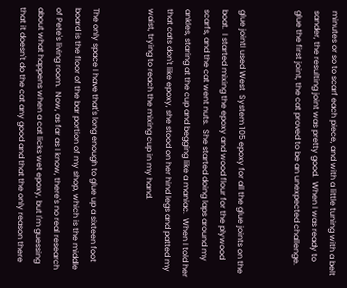minutes or so to scarf each piece, and with a little tuning with a belt sander, the resulting joint was pretty good.  When I was ready to glue the first joint, the cat proved to be an unexpected challenge.


glue jointI used West  System 105 epoxy for all the glue joints on the boat.  I started mixing the epoxy and wood flour for the plywood scarfs, and the cat went nuts.  She started doing laps around my ankles, staring at the cup and begging like a maniac.  When I told her that cats don't like epoxy, she stood on her hind legs and patted my waist, trying to reach the mixing cup in my hand.


The only space I have that's long enough to glue up a sixteen foot board is the floor of the bar portion of my shop, which is the middle of Pete's living room.  Now, as far as I know, there's no real research about what happens when a cat licks wet epoxy, but I'm guessing that it doesn't do the cat any good and that the only reason there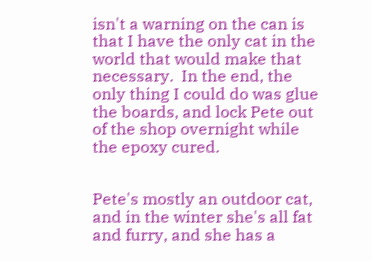isn't a warning on the can is that I have the only cat in the world that would make that necessary.  In the end, the only thing I could do was glue the boards, and lock Pete out of the shop overnight while the epoxy cured.


Pete's mostly an outdoor cat, and in the winter she's all fat and furry, and she has a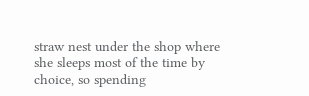straw nest under the shop where she sleeps most of the time by choice, so spending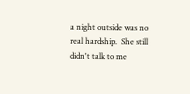a night outside was no real hardship.  She still didn't talk to me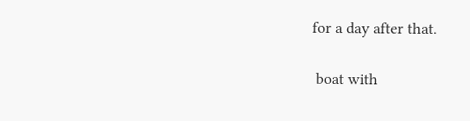for a day after that.

 boat with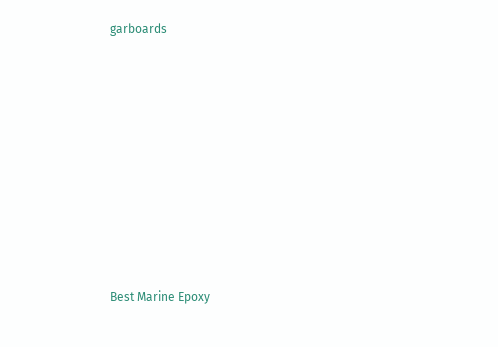garboards









Best Marine Epoxy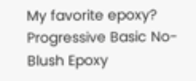My favorite epoxy? Progressive Basic No-Blush Epoxy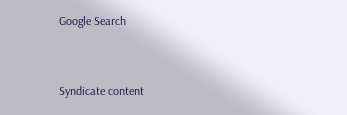Google Search



Syndicate content